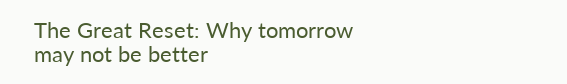The Great Reset: Why tomorrow may not be better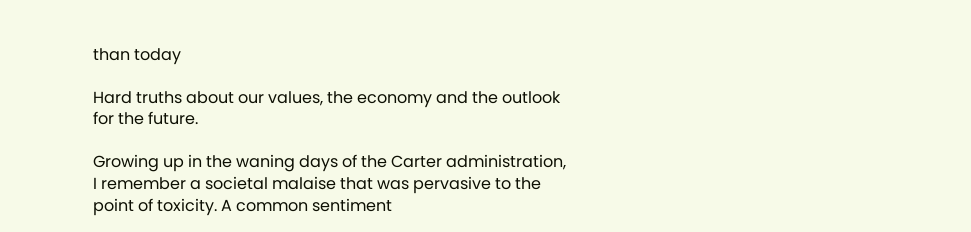than today

Hard truths about our values, the economy and the outlook for the future.

Growing up in the waning days of the Carter administration, I remember a societal malaise that was pervasive to the point of toxicity. A common sentiment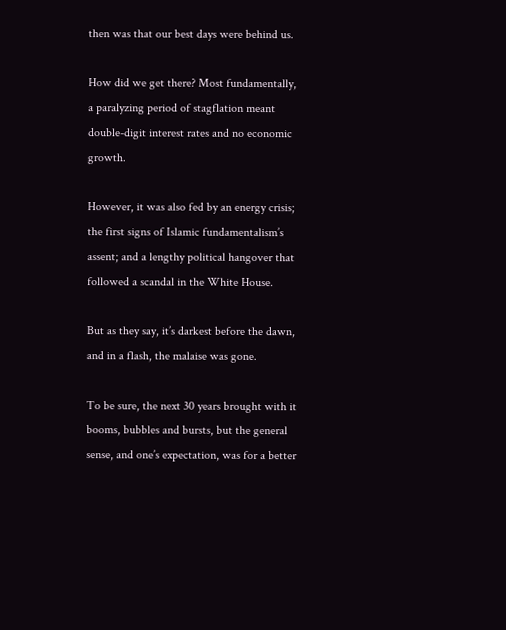then was that our best days were behind us.

How did we get there? Most fundamentally, a paralyzing period of stagflation meant double-digit interest rates and no economic growth.

However, it was also fed by an energy crisis; the first signs of Islamic fundamentalism’s assent; and a lengthy political hangover that followed a scandal in the White House.

But as they say, it’s darkest before the dawn, and in a flash, the malaise was gone.

To be sure, the next 30 years brought with it booms, bubbles and bursts, but the general sense, and one’s expectation, was for a better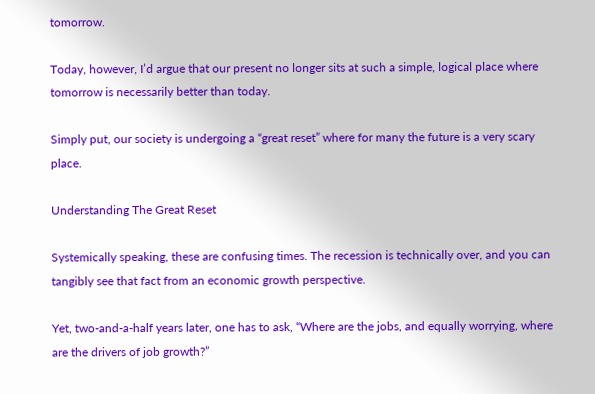tomorrow.

Today, however, I’d argue that our present no longer sits at such a simple, logical place where tomorrow is necessarily better than today.

Simply put, our society is undergoing a “great reset” where for many the future is a very scary place.

Understanding The Great Reset

Systemically speaking, these are confusing times. The recession is technically over, and you can tangibly see that fact from an economic growth perspective.

Yet, two-and-a-half years later, one has to ask, “Where are the jobs, and equally worrying, where are the drivers of job growth?”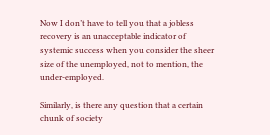Now I don’t have to tell you that a jobless recovery is an unacceptable indicator of systemic success when you consider the sheer size of the unemployed, not to mention, the under-employed.

Similarly, is there any question that a certain chunk of society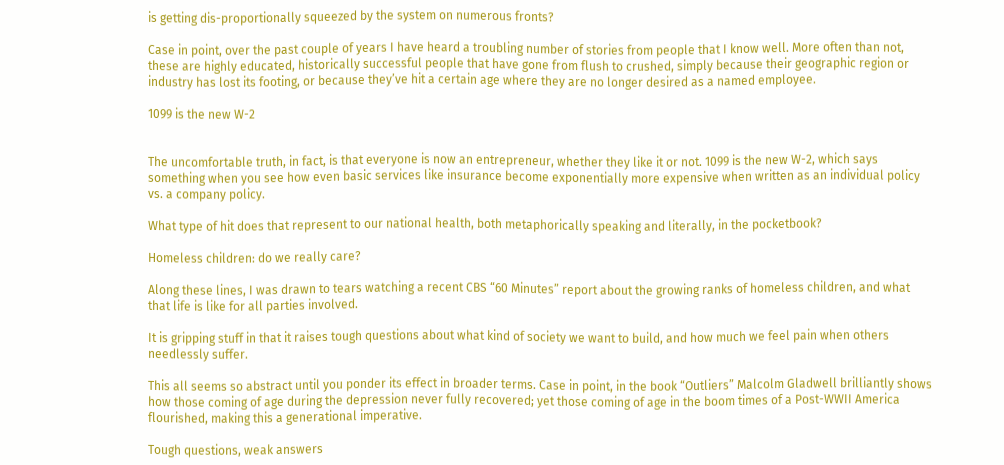is getting dis-proportionally squeezed by the system on numerous fronts?

Case in point, over the past couple of years I have heard a troubling number of stories from people that I know well. More often than not, these are highly educated, historically successful people that have gone from flush to crushed, simply because their geographic region or industry has lost its footing, or because they’ve hit a certain age where they are no longer desired as a named employee.

1099 is the new W-2


The uncomfortable truth, in fact, is that everyone is now an entrepreneur, whether they like it or not. 1099 is the new W-2, which says something when you see how even basic services like insurance become exponentially more expensive when written as an individual policy vs. a company policy.

What type of hit does that represent to our national health, both metaphorically speaking and literally, in the pocketbook?

Homeless children: do we really care?

Along these lines, I was drawn to tears watching a recent CBS “60 Minutes” report about the growing ranks of homeless children, and what that life is like for all parties involved.

It is gripping stuff in that it raises tough questions about what kind of society we want to build, and how much we feel pain when others needlessly suffer.

This all seems so abstract until you ponder its effect in broader terms. Case in point, in the book “Outliers” Malcolm Gladwell brilliantly shows how those coming of age during the depression never fully recovered; yet those coming of age in the boom times of a Post-WWII America flourished, making this a generational imperative.

Tough questions, weak answers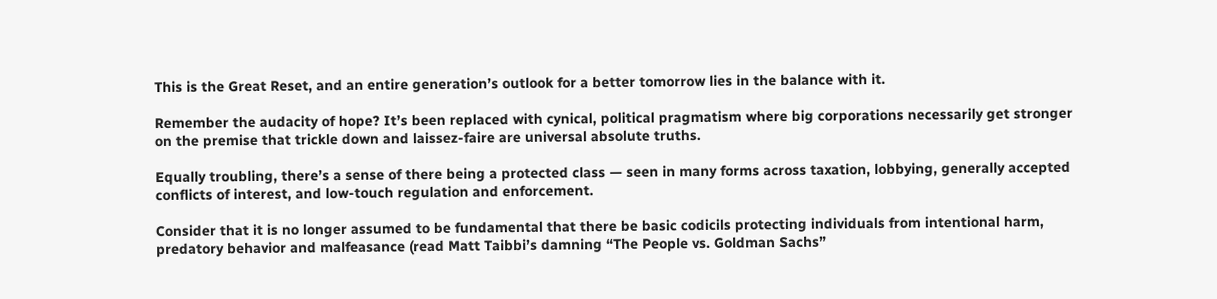This is the Great Reset, and an entire generation’s outlook for a better tomorrow lies in the balance with it.

Remember the audacity of hope? It’s been replaced with cynical, political pragmatism where big corporations necessarily get stronger on the premise that trickle down and laissez-faire are universal absolute truths.

Equally troubling, there’s a sense of there being a protected class — seen in many forms across taxation, lobbying, generally accepted conflicts of interest, and low-touch regulation and enforcement.

Consider that it is no longer assumed to be fundamental that there be basic codicils protecting individuals from intentional harm, predatory behavior and malfeasance (read Matt Taibbi’s damning “The People vs. Goldman Sachs”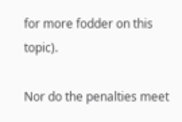for more fodder on this topic).

Nor do the penalties meet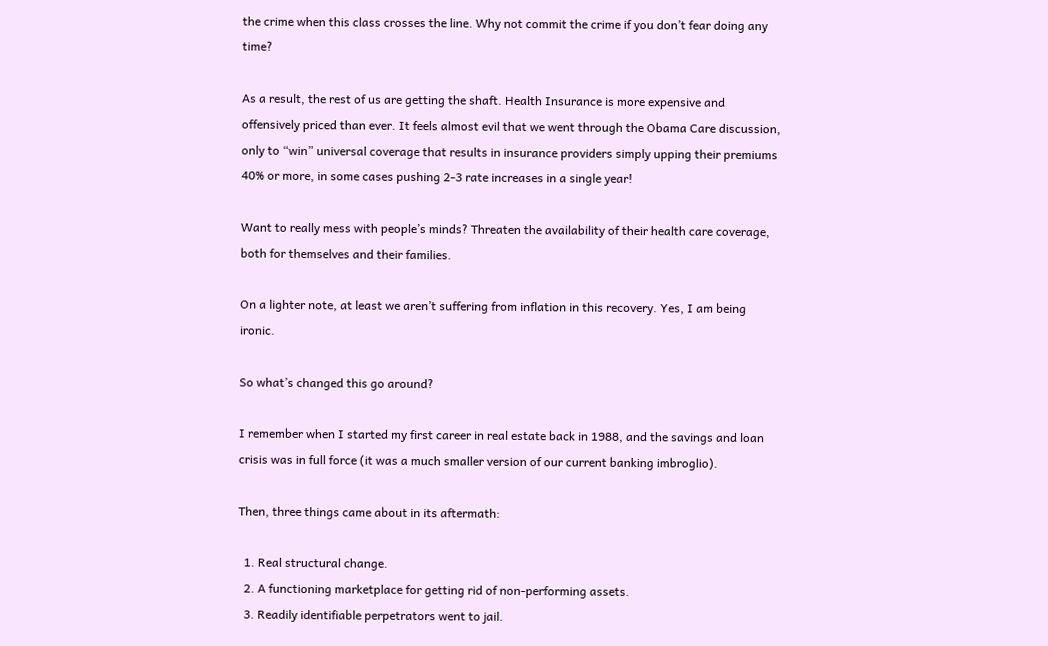the crime when this class crosses the line. Why not commit the crime if you don’t fear doing any time?

As a result, the rest of us are getting the shaft. Health Insurance is more expensive and offensively priced than ever. It feels almost evil that we went through the Obama Care discussion, only to “win” universal coverage that results in insurance providers simply upping their premiums 40% or more, in some cases pushing 2-3 rate increases in a single year!

Want to really mess with people’s minds? Threaten the availability of their health care coverage, both for themselves and their families.

On a lighter note, at least we aren’t suffering from inflation in this recovery. Yes, I am being ironic.

So what’s changed this go around?

I remember when I started my first career in real estate back in 1988, and the savings and loan crisis was in full force (it was a much smaller version of our current banking imbroglio).

Then, three things came about in its aftermath:

  1. Real structural change.
  2. A functioning marketplace for getting rid of non-performing assets.
  3. Readily identifiable perpetrators went to jail.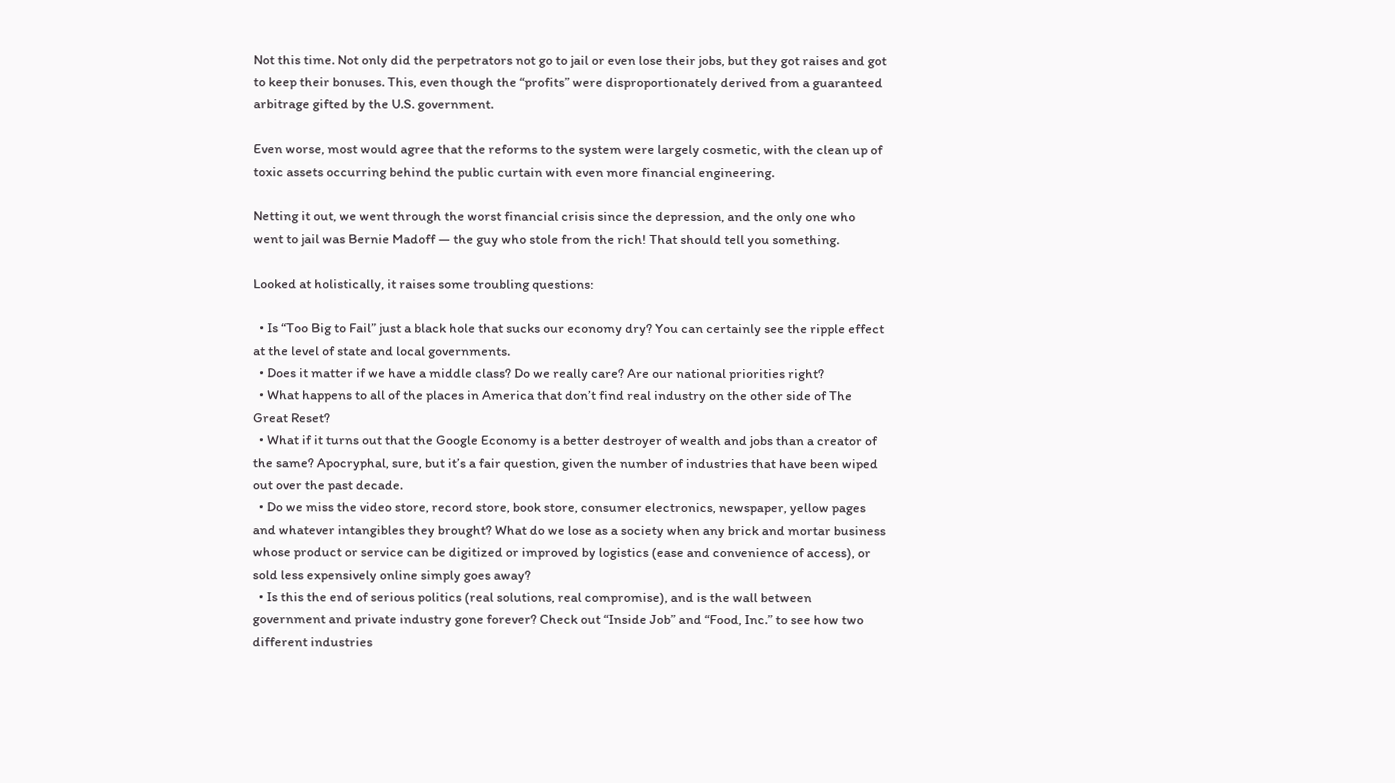Not this time. Not only did the perpetrators not go to jail or even lose their jobs, but they got raises and got to keep their bonuses. This, even though the “profits” were disproportionately derived from a guaranteed arbitrage gifted by the U.S. government.

Even worse, most would agree that the reforms to the system were largely cosmetic, with the clean up of toxic assets occurring behind the public curtain with even more financial engineering.

Netting it out, we went through the worst financial crisis since the depression, and the only one who went to jail was Bernie Madoff — the guy who stole from the rich! That should tell you something.

Looked at holistically, it raises some troubling questions:

  • Is “Too Big to Fail” just a black hole that sucks our economy dry? You can certainly see the ripple effect at the level of state and local governments.
  • Does it matter if we have a middle class? Do we really care? Are our national priorities right?
  • What happens to all of the places in America that don’t find real industry on the other side of The Great Reset?
  • What if it turns out that the Google Economy is a better destroyer of wealth and jobs than a creator of the same? Apocryphal, sure, but it’s a fair question, given the number of industries that have been wiped out over the past decade.
  • Do we miss the video store, record store, book store, consumer electronics, newspaper, yellow pages and whatever intangibles they brought? What do we lose as a society when any brick and mortar business whose product or service can be digitized or improved by logistics (ease and convenience of access), or sold less expensively online simply goes away?
  • Is this the end of serious politics (real solutions, real compromise), and is the wall between government and private industry gone forever? Check out “Inside Job” and “Food, Inc.” to see how two different industries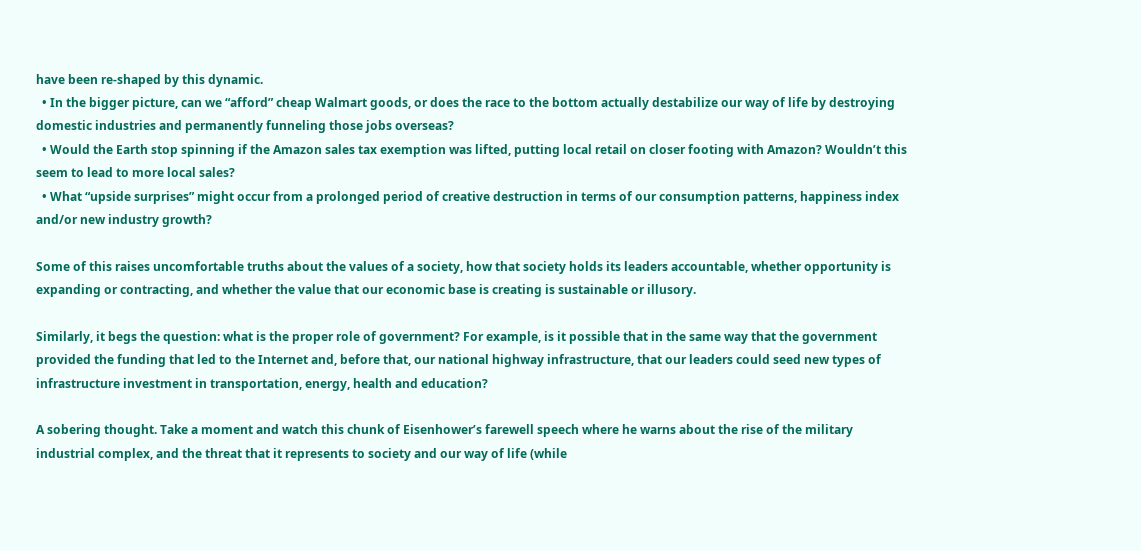have been re-shaped by this dynamic.
  • In the bigger picture, can we “afford” cheap Walmart goods, or does the race to the bottom actually destabilize our way of life by destroying domestic industries and permanently funneling those jobs overseas?
  • Would the Earth stop spinning if the Amazon sales tax exemption was lifted, putting local retail on closer footing with Amazon? Wouldn’t this seem to lead to more local sales?
  • What “upside surprises” might occur from a prolonged period of creative destruction in terms of our consumption patterns, happiness index and/or new industry growth?

Some of this raises uncomfortable truths about the values of a society, how that society holds its leaders accountable, whether opportunity is expanding or contracting, and whether the value that our economic base is creating is sustainable or illusory.

Similarly, it begs the question: what is the proper role of government? For example, is it possible that in the same way that the government provided the funding that led to the Internet and, before that, our national highway infrastructure, that our leaders could seed new types of infrastructure investment in transportation, energy, health and education?

A sobering thought. Take a moment and watch this chunk of Eisenhower’s farewell speech where he warns about the rise of the military industrial complex, and the threat that it represents to society and our way of life (while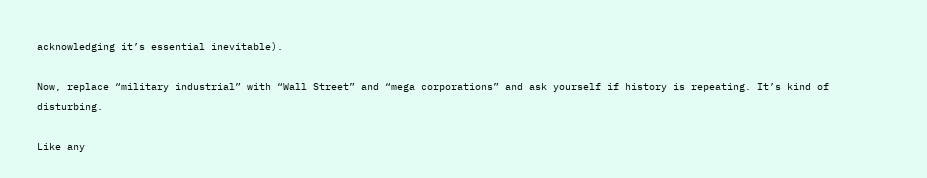acknowledging it’s essential inevitable).

Now, replace “military industrial” with “Wall Street” and “mega corporations” and ask yourself if history is repeating. It’s kind of disturbing.

Like any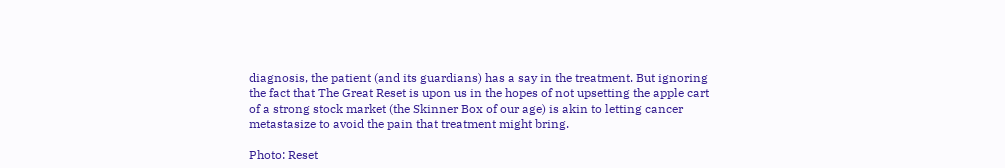diagnosis, the patient (and its guardians) has a say in the treatment. But ignoring the fact that The Great Reset is upon us in the hopes of not upsetting the apple cart of a strong stock market (the Skinner Box of our age) is akin to letting cancer metastasize to avoid the pain that treatment might bring.

Photo: Reset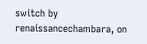switch by renaissancechambara, on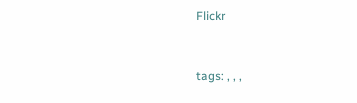Flickr


tags: , , ,